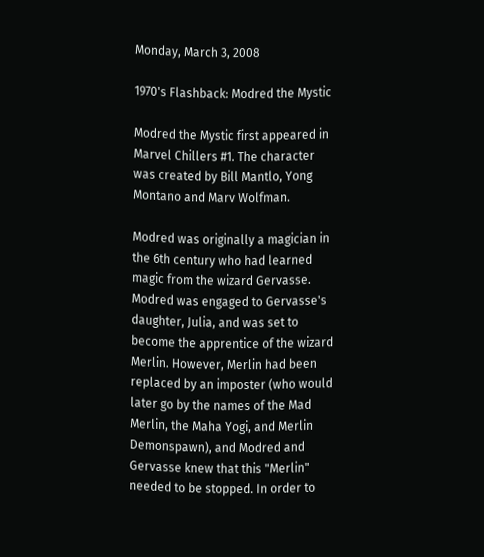Monday, March 3, 2008

1970's Flashback: Modred the Mystic

Modred the Mystic first appeared in Marvel Chillers #1. The character was created by Bill Mantlo, Yong Montano and Marv Wolfman.

Modred was originally a magician in the 6th century who had learned magic from the wizard Gervasse. Modred was engaged to Gervasse's daughter, Julia, and was set to become the apprentice of the wizard Merlin. However, Merlin had been replaced by an imposter (who would later go by the names of the Mad Merlin, the Maha Yogi, and Merlin Demonspawn), and Modred and Gervasse knew that this "Merlin" needed to be stopped. In order to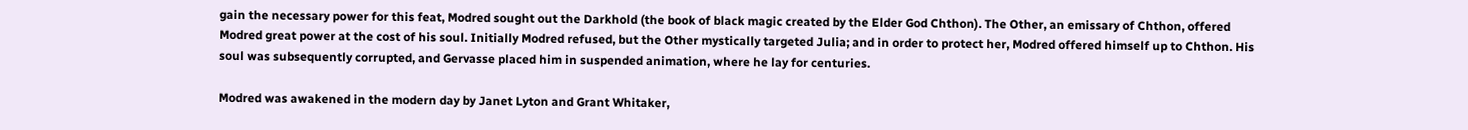gain the necessary power for this feat, Modred sought out the Darkhold (the book of black magic created by the Elder God Chthon). The Other, an emissary of Chthon, offered Modred great power at the cost of his soul. Initially Modred refused, but the Other mystically targeted Julia; and in order to protect her, Modred offered himself up to Chthon. His soul was subsequently corrupted, and Gervasse placed him in suspended animation, where he lay for centuries.

Modred was awakened in the modern day by Janet Lyton and Grant Whitaker,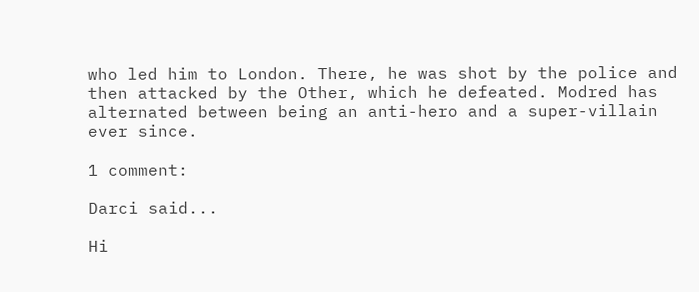who led him to London. There, he was shot by the police and then attacked by the Other, which he defeated. Modred has alternated between being an anti-hero and a super-villain ever since.

1 comment:

Darci said...

Hi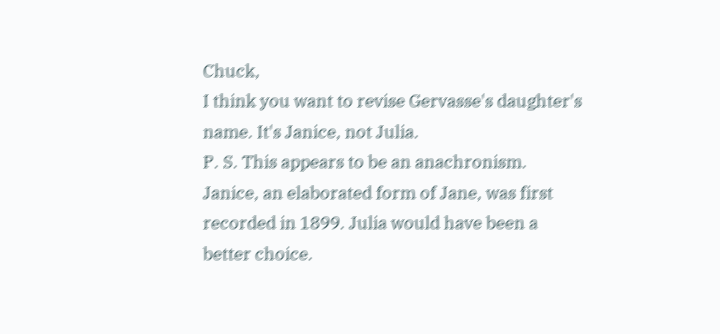Chuck,
I think you want to revise Gervasse's daughter's name. It's Janice, not Julia.
P. S. This appears to be an anachronism. Janice, an elaborated form of Jane, was first recorded in 1899. Julia would have been a better choice.